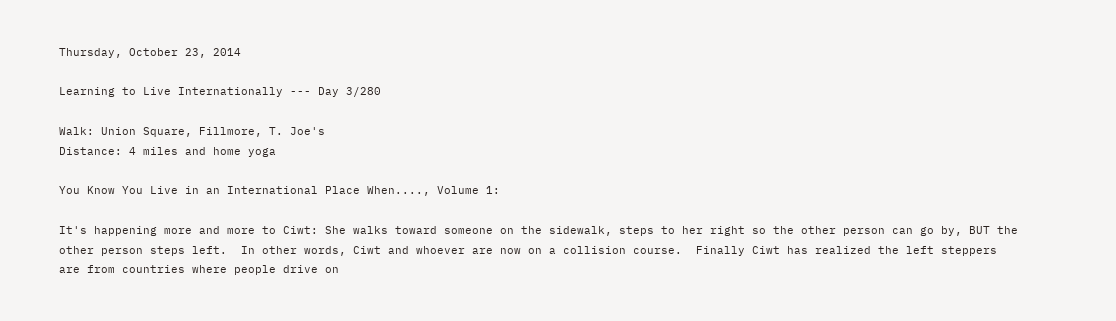Thursday, October 23, 2014

Learning to Live Internationally --- Day 3/280

Walk: Union Square, Fillmore, T. Joe's
Distance: 4 miles and home yoga

You Know You Live in an International Place When...., Volume 1:

It's happening more and more to Ciwt: She walks toward someone on the sidewalk, steps to her right so the other person can go by, BUT the other person steps left.  In other words, Ciwt and whoever are now on a collision course.  Finally Ciwt has realized the left steppers are from countries where people drive on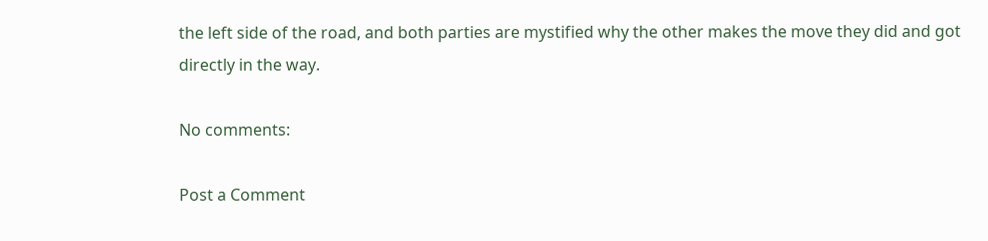the left side of the road, and both parties are mystified why the other makes the move they did and got directly in the way.

No comments:

Post a Comment